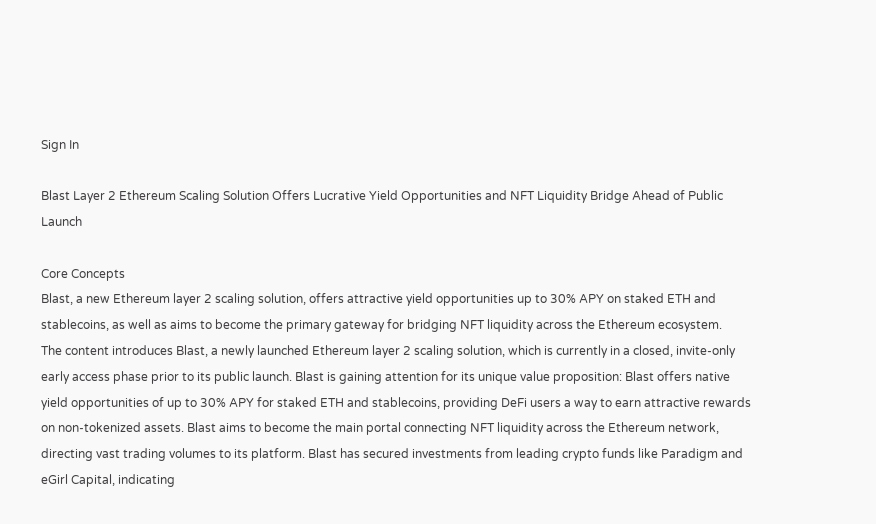Sign In

Blast Layer 2 Ethereum Scaling Solution Offers Lucrative Yield Opportunities and NFT Liquidity Bridge Ahead of Public Launch

Core Concepts
Blast, a new Ethereum layer 2 scaling solution, offers attractive yield opportunities up to 30% APY on staked ETH and stablecoins, as well as aims to become the primary gateway for bridging NFT liquidity across the Ethereum ecosystem.
The content introduces Blast, a newly launched Ethereum layer 2 scaling solution, which is currently in a closed, invite-only early access phase prior to its public launch. Blast is gaining attention for its unique value proposition: Blast offers native yield opportunities of up to 30% APY for staked ETH and stablecoins, providing DeFi users a way to earn attractive rewards on non-tokenized assets. Blast aims to become the main portal connecting NFT liquidity across the Ethereum network, directing vast trading volumes to its platform. Blast has secured investments from leading crypto funds like Paradigm and eGirl Capital, indicating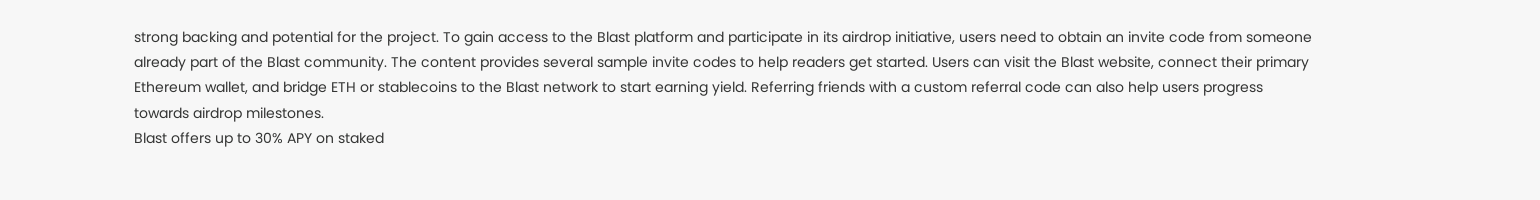strong backing and potential for the project. To gain access to the Blast platform and participate in its airdrop initiative, users need to obtain an invite code from someone already part of the Blast community. The content provides several sample invite codes to help readers get started. Users can visit the Blast website, connect their primary Ethereum wallet, and bridge ETH or stablecoins to the Blast network to start earning yield. Referring friends with a custom referral code can also help users progress towards airdrop milestones.
Blast offers up to 30% APY on staked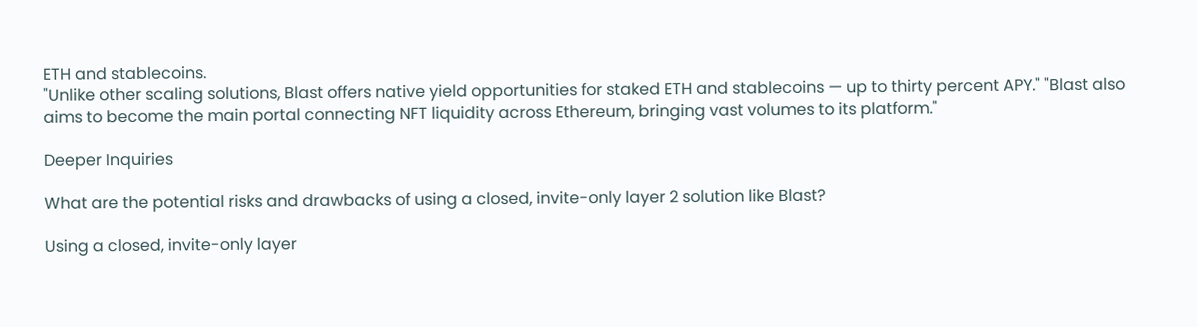ETH and stablecoins.
"Unlike other scaling solutions, Blast offers native yield opportunities for staked ETH and stablecoins — up to thirty percent APY." "Blast also aims to become the main portal connecting NFT liquidity across Ethereum, bringing vast volumes to its platform."

Deeper Inquiries

What are the potential risks and drawbacks of using a closed, invite-only layer 2 solution like Blast?

Using a closed, invite-only layer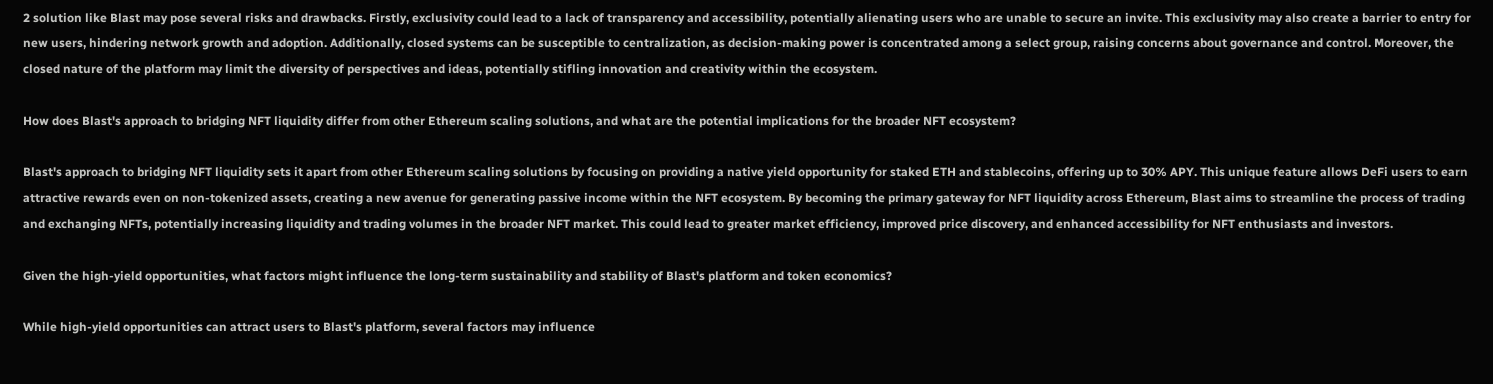2 solution like Blast may pose several risks and drawbacks. Firstly, exclusivity could lead to a lack of transparency and accessibility, potentially alienating users who are unable to secure an invite. This exclusivity may also create a barrier to entry for new users, hindering network growth and adoption. Additionally, closed systems can be susceptible to centralization, as decision-making power is concentrated among a select group, raising concerns about governance and control. Moreover, the closed nature of the platform may limit the diversity of perspectives and ideas, potentially stifling innovation and creativity within the ecosystem.

How does Blast's approach to bridging NFT liquidity differ from other Ethereum scaling solutions, and what are the potential implications for the broader NFT ecosystem?

Blast's approach to bridging NFT liquidity sets it apart from other Ethereum scaling solutions by focusing on providing a native yield opportunity for staked ETH and stablecoins, offering up to 30% APY. This unique feature allows DeFi users to earn attractive rewards even on non-tokenized assets, creating a new avenue for generating passive income within the NFT ecosystem. By becoming the primary gateway for NFT liquidity across Ethereum, Blast aims to streamline the process of trading and exchanging NFTs, potentially increasing liquidity and trading volumes in the broader NFT market. This could lead to greater market efficiency, improved price discovery, and enhanced accessibility for NFT enthusiasts and investors.

Given the high-yield opportunities, what factors might influence the long-term sustainability and stability of Blast's platform and token economics?

While high-yield opportunities can attract users to Blast's platform, several factors may influence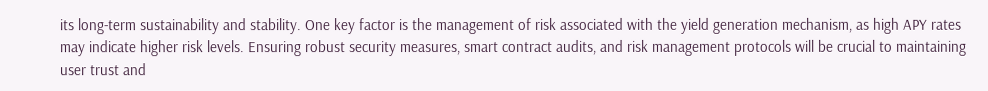its long-term sustainability and stability. One key factor is the management of risk associated with the yield generation mechanism, as high APY rates may indicate higher risk levels. Ensuring robust security measures, smart contract audits, and risk management protocols will be crucial to maintaining user trust and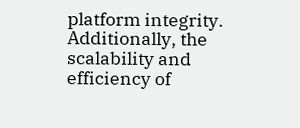platform integrity. Additionally, the scalability and efficiency of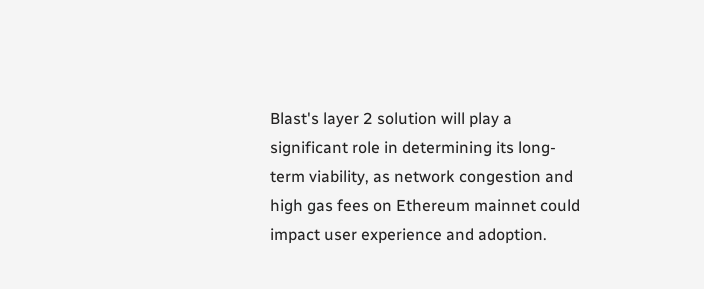Blast's layer 2 solution will play a significant role in determining its long-term viability, as network congestion and high gas fees on Ethereum mainnet could impact user experience and adoption.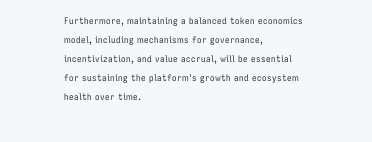Furthermore, maintaining a balanced token economics model, including mechanisms for governance, incentivization, and value accrual, will be essential for sustaining the platform's growth and ecosystem health over time.